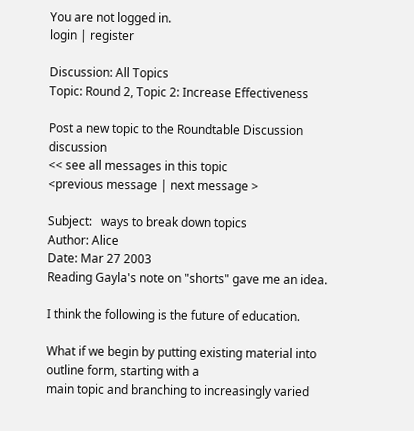You are not logged in.
login | register

Discussion: All Topics
Topic: Round 2, Topic 2: Increase Effectiveness

Post a new topic to the Roundtable Discussion discussion
<< see all messages in this topic
<previous message | next message >

Subject:   ways to break down topics
Author: Alice
Date: Mar 27 2003
Reading Gayla's note on "shorts" gave me an idea.

I think the following is the future of education.

What if we begin by putting existing material into outline form, starting with a
main topic and branching to increasingly varied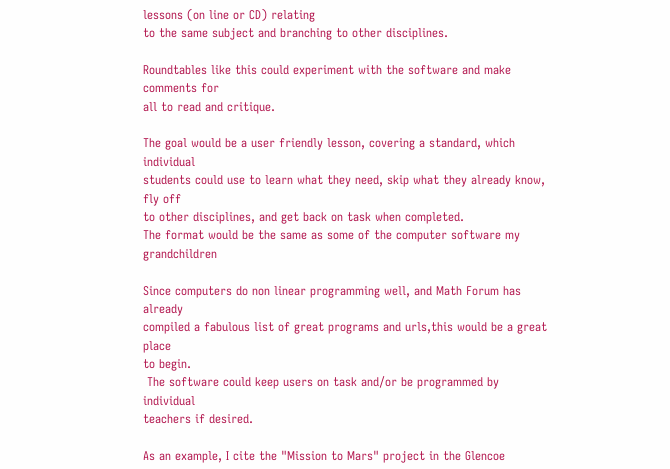lessons (on line or CD) relating
to the same subject and branching to other disciplines.

Roundtables like this could experiment with the software and make comments for
all to read and critique.

The goal would be a user friendly lesson, covering a standard, which individual
students could use to learn what they need, skip what they already know, fly off
to other disciplines, and get back on task when completed.
The format would be the same as some of the computer software my grandchildren

Since computers do non linear programming well, and Math Forum has already
compiled a fabulous list of great programs and urls,this would be a great place
to begin.
 The software could keep users on task and/or be programmed by individual
teachers if desired.

As an example, I cite the "Mission to Mars" project in the Glencoe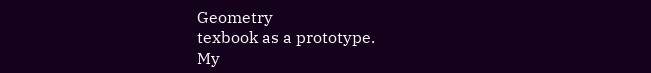Geometry
texbook as a prototype.
My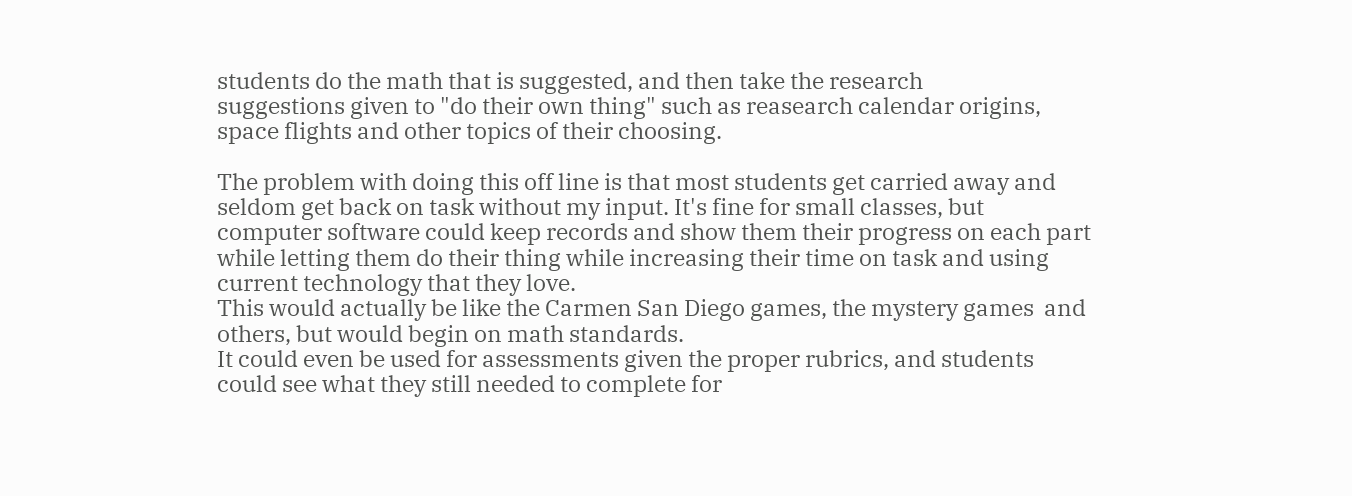students do the math that is suggested, and then take the research
suggestions given to "do their own thing" such as reasearch calendar origins,
space flights and other topics of their choosing.

The problem with doing this off line is that most students get carried away and
seldom get back on task without my input. It's fine for small classes, but
computer software could keep records and show them their progress on each part
while letting them do their thing while increasing their time on task and using
current technology that they love.
This would actually be like the Carmen San Diego games, the mystery games  and
others, but would begin on math standards.
It could even be used for assessments given the proper rubrics, and students
could see what they still needed to complete for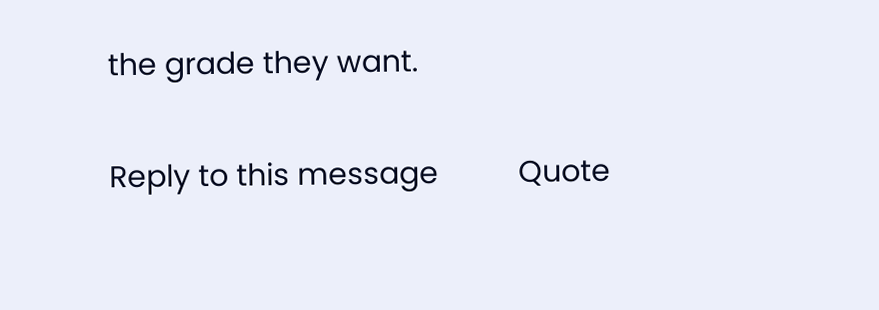the grade they want.

Reply to this message          Quote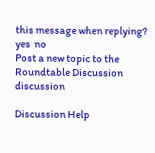this message when replying?
yes  no
Post a new topic to the Roundtable Discussion discussion

Discussion Help